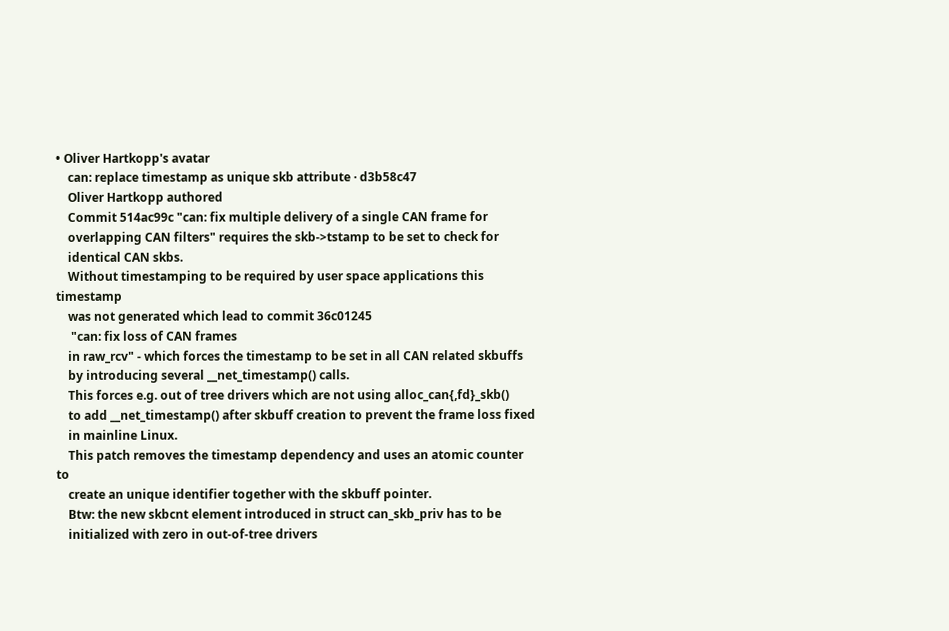• Oliver Hartkopp's avatar
    can: replace timestamp as unique skb attribute · d3b58c47
    Oliver Hartkopp authored
    Commit 514ac99c "can: fix multiple delivery of a single CAN frame for
    overlapping CAN filters" requires the skb->tstamp to be set to check for
    identical CAN skbs.
    Without timestamping to be required by user space applications this timestamp
    was not generated which lead to commit 36c01245
     "can: fix loss of CAN frames
    in raw_rcv" - which forces the timestamp to be set in all CAN related skbuffs
    by introducing several __net_timestamp() calls.
    This forces e.g. out of tree drivers which are not using alloc_can{,fd}_skb()
    to add __net_timestamp() after skbuff creation to prevent the frame loss fixed
    in mainline Linux.
    This patch removes the timestamp dependency and uses an atomic counter to
    create an unique identifier together with the skbuff pointer.
    Btw: the new skbcnt element introduced in struct can_skb_priv has to be
    initialized with zero in out-of-tree drivers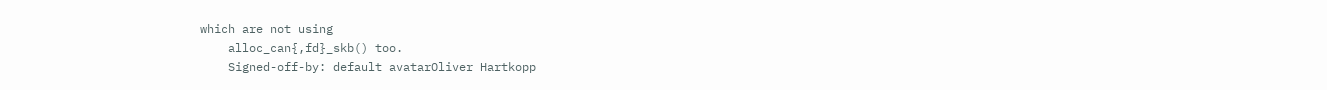which are not using
    alloc_can{,fd}_skb() too.
    Signed-off-by: default avatarOliver Hartkopp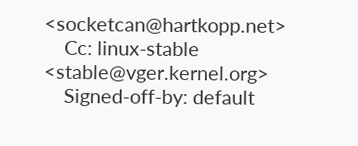<socketcan@hartkopp.net>
    Cc: linux-stable <stable@vger.kernel.org>
    Signed-off-by: default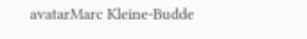avatarMarc Kleine-Budde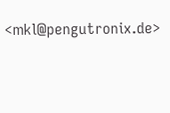<mkl@pengutronix.de>